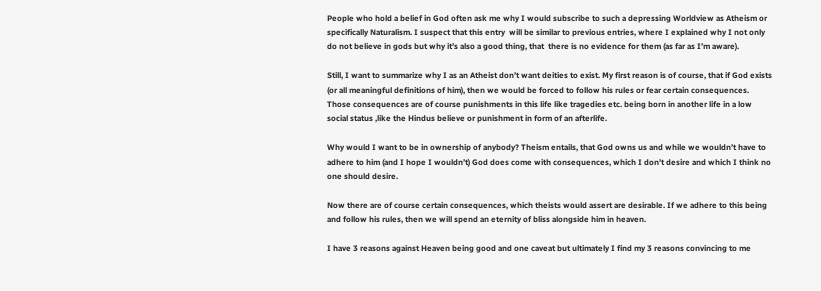People who hold a belief in God often ask me why I would subscribe to such a depressing Worldview as Atheism or specifically Naturalism. I suspect that this entry  will be similar to previous entries, where I explained why I not only do not believe in gods but why it’s also a good thing, that  there is no evidence for them (as far as I’m aware).

Still, I want to summarize why I as an Atheist don’t want deities to exist. My first reason is of course, that if God exists (or all meaningful definitions of him), then we would be forced to follow his rules or fear certain consequences. Those consequences are of course punishments in this life like tragedies etc. being born in another life in a low social status ,like the Hindus believe or punishment in form of an afterlife.

Why would I want to be in ownership of anybody? Theism entails, that God owns us and while we wouldn’t have to adhere to him (and I hope I wouldn’t) God does come with consequences, which I don’t desire and which I think no one should desire.

Now there are of course certain consequences, which theists would assert are desirable. If we adhere to this being and follow his rules, then we will spend an eternity of bliss alongside him in heaven.

I have 3 reasons against Heaven being good and one caveat but ultimately I find my 3 reasons convincing to me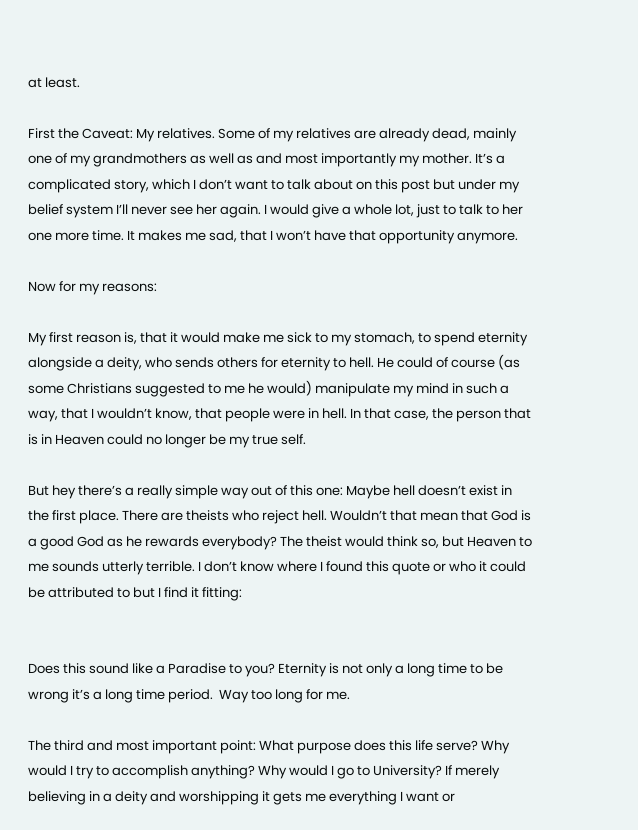at least.

First the Caveat: My relatives. Some of my relatives are already dead, mainly one of my grandmothers as well as and most importantly my mother. It’s a complicated story, which I don’t want to talk about on this post but under my belief system I’ll never see her again. I would give a whole lot, just to talk to her one more time. It makes me sad, that I won’t have that opportunity anymore.

Now for my reasons:

My first reason is, that it would make me sick to my stomach, to spend eternity alongside a deity, who sends others for eternity to hell. He could of course (as some Christians suggested to me he would) manipulate my mind in such a way, that I wouldn’t know, that people were in hell. In that case, the person that is in Heaven could no longer be my true self.

But hey there’s a really simple way out of this one: Maybe hell doesn’t exist in the first place. There are theists who reject hell. Wouldn’t that mean that God is a good God as he rewards everybody? The theist would think so, but Heaven to me sounds utterly terrible. I don’t know where I found this quote or who it could be attributed to but I find it fitting:


Does this sound like a Paradise to you? Eternity is not only a long time to be wrong it’s a long time period.  Way too long for me.

The third and most important point: What purpose does this life serve? Why would I try to accomplish anything? Why would I go to University? If merely believing in a deity and worshipping it gets me everything I want or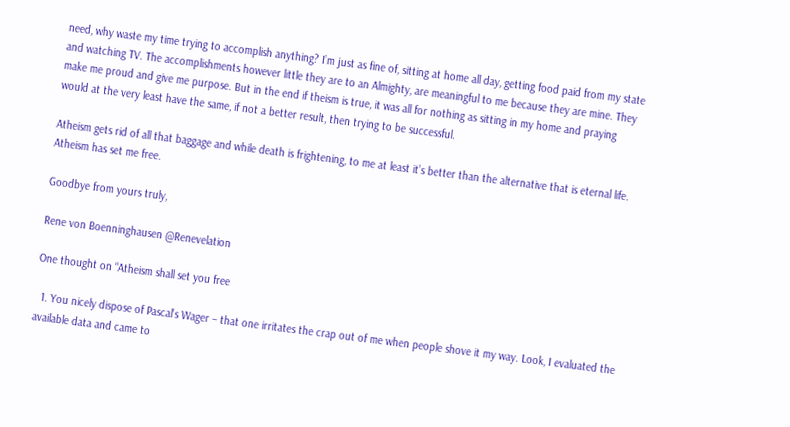need, why waste my time trying to accomplish anything? I’m just as fine of, sitting at home all day, getting food paid from my state and watching TV. The accomplishments however little they are to an Almighty, are meaningful to me because they are mine. They make me proud and give me purpose. But in the end if theism is true, it was all for nothing as sitting in my home and praying would at the very least have the same, if not a better result, then trying to be successful.

Atheism gets rid of all that baggage and while death is frightening, to me at least it’s better than the alternative that is eternal life. Atheism has set me free.

Goodbye from yours truly,

Rene von Boenninghausen @Renevelation

One thought on “Atheism shall set you free

  1. You nicely dispose of Pascal’s Wager – that one irritates the crap out of me when people shove it my way. Look, I evaluated the available data and came to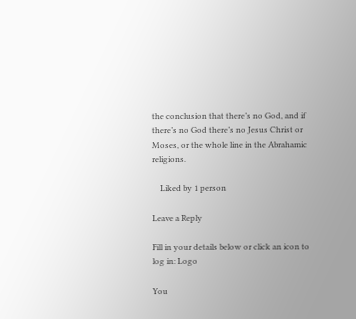the conclusion that there’s no God, and if there’s no God there’s no Jesus Christ or Moses, or the whole line in the Abrahamic religions.

    Liked by 1 person

Leave a Reply

Fill in your details below or click an icon to log in: Logo

You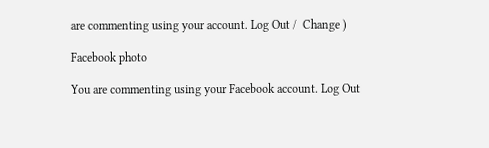are commenting using your account. Log Out /  Change )

Facebook photo

You are commenting using your Facebook account. Log Out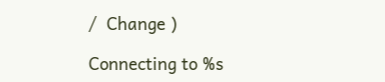/  Change )

Connecting to %s